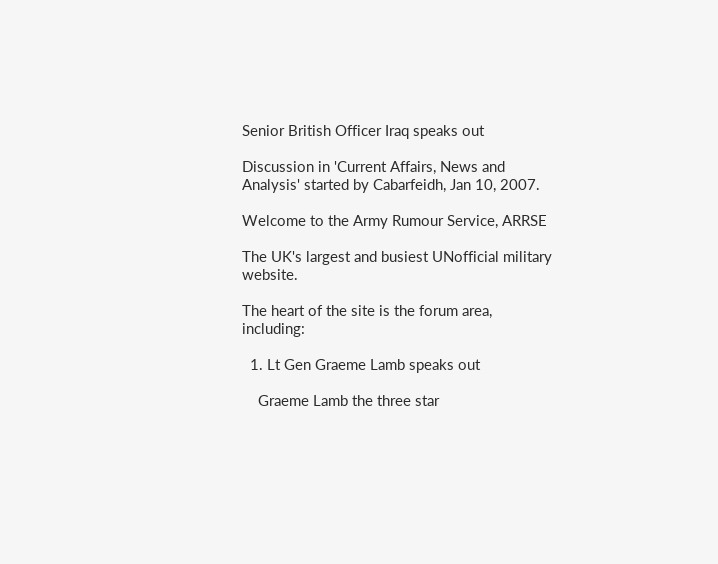Senior British Officer Iraq speaks out

Discussion in 'Current Affairs, News and Analysis' started by Cabarfeidh, Jan 10, 2007.

Welcome to the Army Rumour Service, ARRSE

The UK's largest and busiest UNofficial military website.

The heart of the site is the forum area, including:

  1. Lt Gen Graeme Lamb speaks out

    Graeme Lamb the three star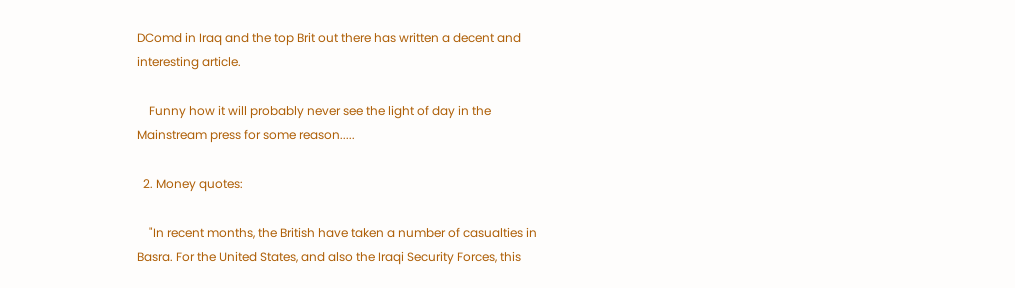DComd in Iraq and the top Brit out there has written a decent and interesting article.

    Funny how it will probably never see the light of day in the Mainstream press for some reason.....

  2. Money quotes:

    "In recent months, the British have taken a number of casualties in Basra. For the United States, and also the Iraqi Security Forces, this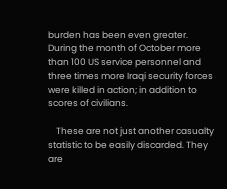burden has been even greater. During the month of October more than 100 US service personnel and three times more Iraqi security forces were killed in action; in addition to scores of civilians.

    These are not just another casualty statistic to be easily discarded. They are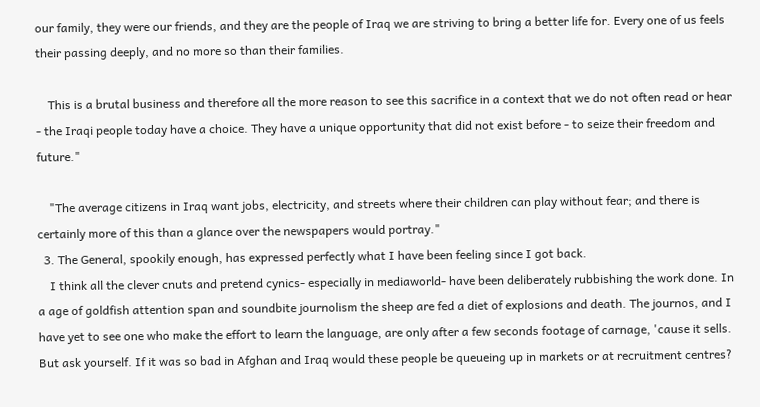our family, they were our friends, and they are the people of Iraq we are striving to bring a better life for. Every one of us feels their passing deeply, and no more so than their families.

    This is a brutal business and therefore all the more reason to see this sacrifice in a context that we do not often read or hear - the Iraqi people today have a choice. They have a unique opportunity that did not exist before - to seize their freedom and future."

    "The average citizens in Iraq want jobs, electricity, and streets where their children can play without fear; and there is certainly more of this than a glance over the newspapers would portray."
  3. The General, spookily enough, has expressed perfectly what I have been feeling since I got back.
    I think all the clever cnuts and pretend cynics- especially in mediaworld- have been deliberately rubbishing the work done. In a age of goldfish attention span and soundbite journolism the sheep are fed a diet of explosions and death. The journos, and I have yet to see one who make the effort to learn the language, are only after a few seconds footage of carnage, 'cause it sells. But ask yourself. If it was so bad in Afghan and Iraq would these people be queueing up in markets or at recruitment centres?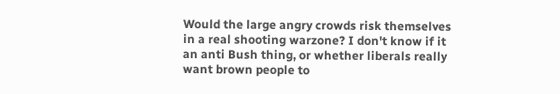Would the large angry crowds risk themselves in a real shooting warzone? I don't know if it an anti Bush thing, or whether liberals really want brown people to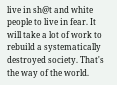live in sh@t and white people to live in fear. It will take a lot of work to rebuild a systematically destroyed society. That's the way of the world.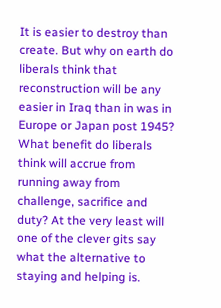It is easier to destroy than create. But why on earth do liberals think that reconstruction will be any easier in Iraq than in was in Europe or Japan post 1945? What benefit do liberals think will accrue from running away from challenge, sacrifice and duty? At the very least will one of the clever gits say what the alternative to staying and helping is.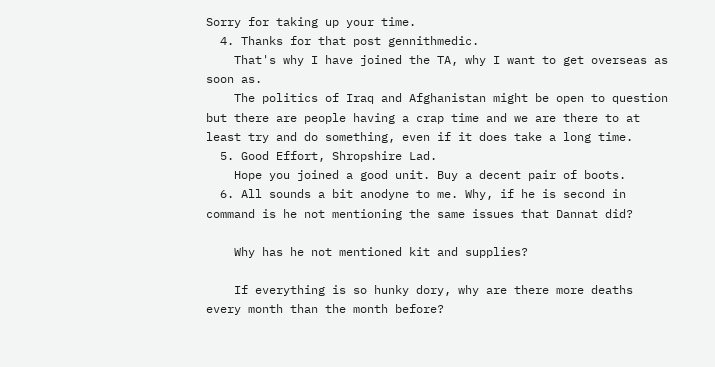Sorry for taking up your time.
  4. Thanks for that post gennithmedic.
    That's why I have joined the TA, why I want to get overseas as soon as.
    The politics of Iraq and Afghanistan might be open to question but there are people having a crap time and we are there to at least try and do something, even if it does take a long time.
  5. Good Effort, Shropshire Lad.
    Hope you joined a good unit. Buy a decent pair of boots.
  6. All sounds a bit anodyne to me. Why, if he is second in command is he not mentioning the same issues that Dannat did?

    Why has he not mentioned kit and supplies?

    If everything is so hunky dory, why are there more deaths every month than the month before?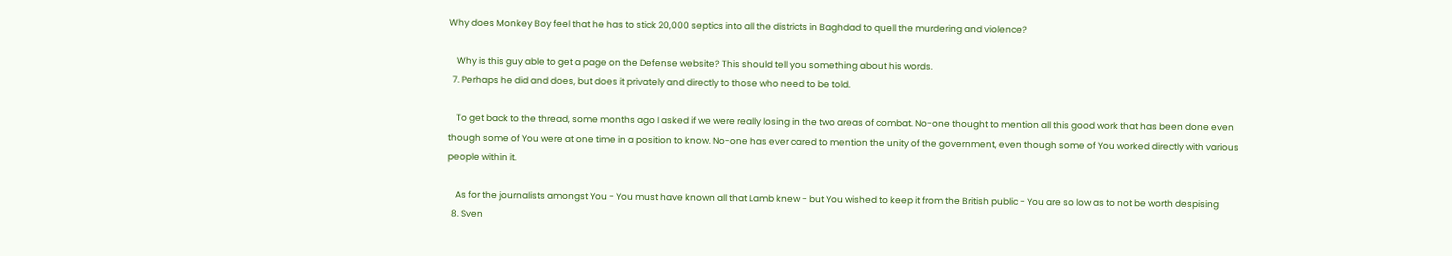Why does Monkey Boy feel that he has to stick 20,000 septics into all the districts in Baghdad to quell the murdering and violence?

    Why is this guy able to get a page on the Defense website? This should tell you something about his words.
  7. Perhaps he did and does, but does it privately and directly to those who need to be told.

    To get back to the thread, some months ago I asked if we were really losing in the two areas of combat. No-one thought to mention all this good work that has been done even though some of You were at one time in a position to know. No-one has ever cared to mention the unity of the government, even though some of You worked directly with various people within it.

    As for the journalists amongst You - You must have known all that Lamb knew - but You wished to keep it from the British public - You are so low as to not be worth despising
  8. Sven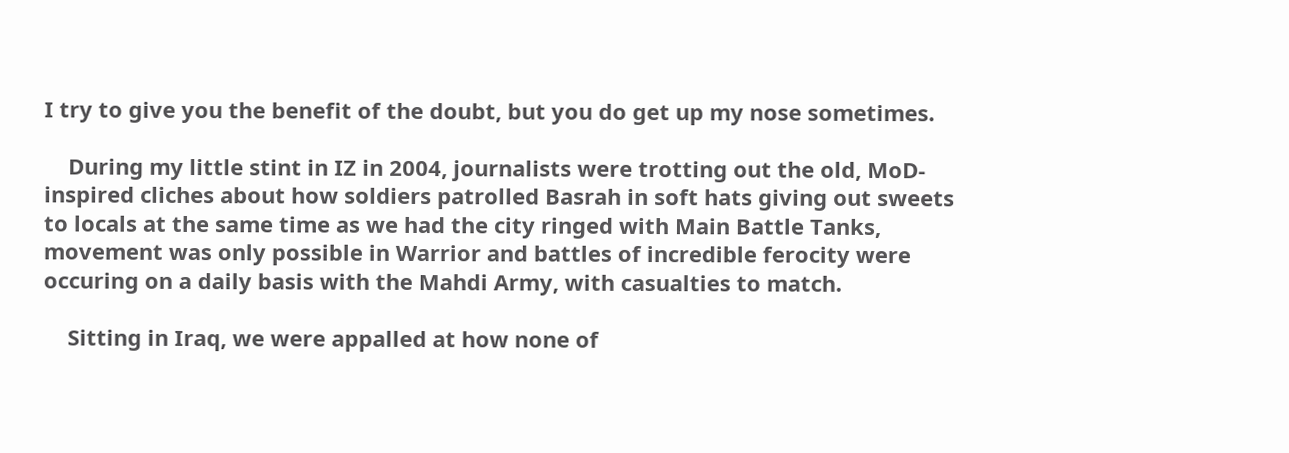I try to give you the benefit of the doubt, but you do get up my nose sometimes.

    During my little stint in IZ in 2004, journalists were trotting out the old, MoD-inspired cliches about how soldiers patrolled Basrah in soft hats giving out sweets to locals at the same time as we had the city ringed with Main Battle Tanks, movement was only possible in Warrior and battles of incredible ferocity were occuring on a daily basis with the Mahdi Army, with casualties to match.

    Sitting in Iraq, we were appalled at how none of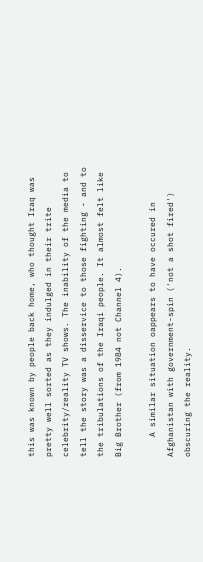this was known by people back home, who thought Iraq was pretty well sorted as they indulged in their trite celebrity/reality TV shows. The inability of the media to tell the story was a disservice to those fighting - and to the tribulations of the Iraqi people. It almost felt like Big Brother (from 1984 not Channel 4).

    A similar situation oappears to have occured in Afghanistan with government-spin ('not a shot fired') obscuring the reality.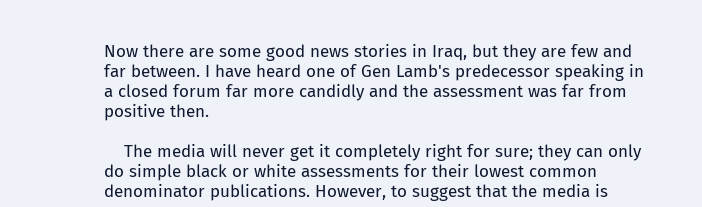Now there are some good news stories in Iraq, but they are few and far between. I have heard one of Gen Lamb's predecessor speaking in a closed forum far more candidly and the assessment was far from positive then.

    The media will never get it completely right for sure; they can only do simple black or white assessments for their lowest common denominator publications. However, to suggest that the media is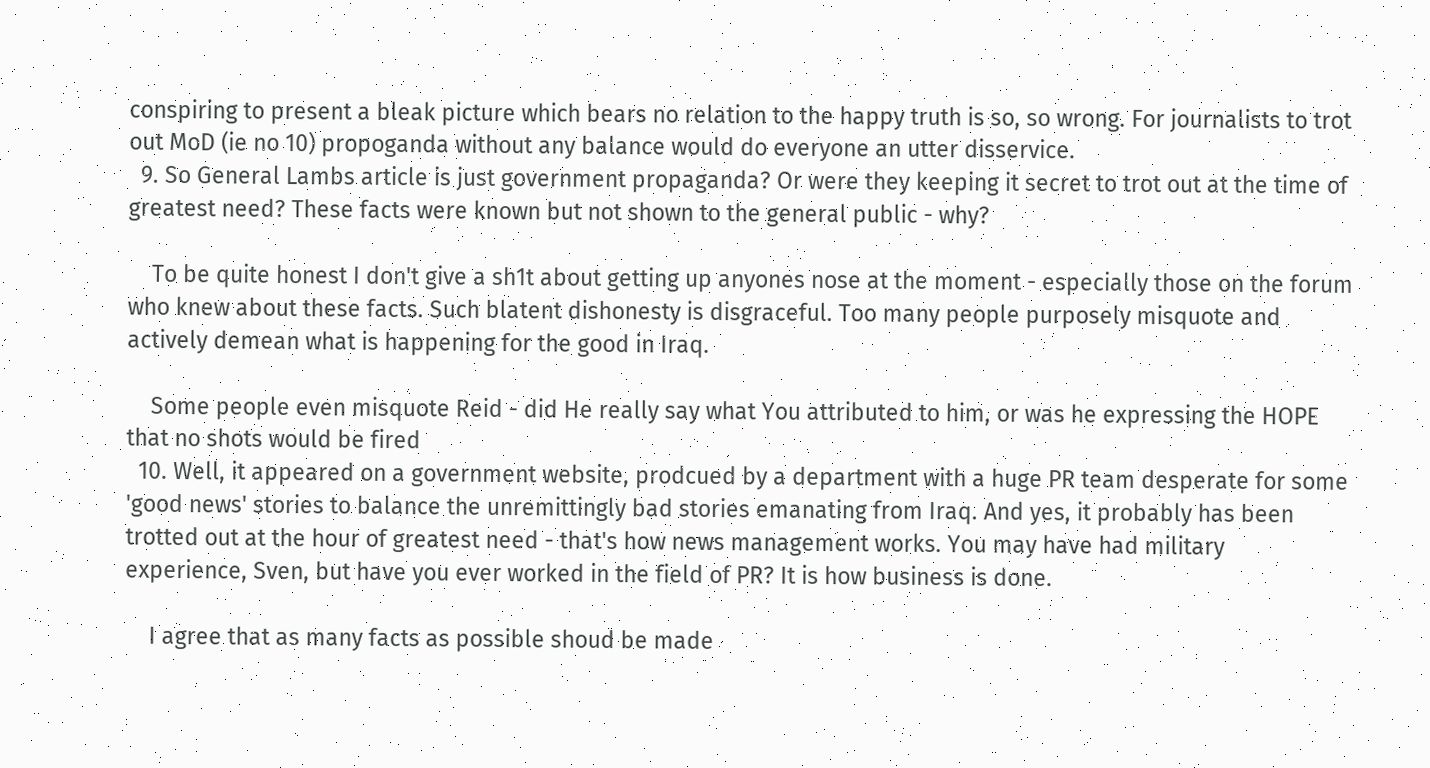conspiring to present a bleak picture which bears no relation to the happy truth is so, so wrong. For journalists to trot out MoD (ie no 10) propoganda without any balance would do everyone an utter disservice.
  9. So General Lambs article is just government propaganda? Or were they keeping it secret to trot out at the time of greatest need? These facts were known but not shown to the general public - why?

    To be quite honest I don't give a sh1t about getting up anyones nose at the moment - especially those on the forum who knew about these facts. Such blatent dishonesty is disgraceful. Too many people purposely misquote and actively demean what is happening for the good in Iraq.

    Some people even misquote Reid - did He really say what You attributed to him, or was he expressing the HOPE that no shots would be fired
  10. Well, it appeared on a government website, prodcued by a department with a huge PR team desperate for some 'good news' stories to balance the unremittingly bad stories emanating from Iraq. And yes, it probably has been trotted out at the hour of greatest need - that's how news management works. You may have had military experience, Sven, but have you ever worked in the field of PR? It is how business is done.

    I agree that as many facts as possible shoud be made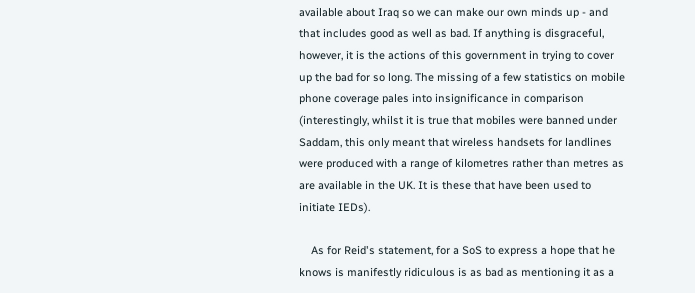available about Iraq so we can make our own minds up - and that includes good as well as bad. If anything is disgraceful, however, it is the actions of this government in trying to cover up the bad for so long. The missing of a few statistics on mobile phone coverage pales into insignificance in comparison (interestingly, whilst it is true that mobiles were banned under Saddam, this only meant that wireless handsets for landlines were produced with a range of kilometres rather than metres as are available in the UK. It is these that have been used to initiate IEDs).

    As for Reid's statement, for a SoS to express a hope that he knows is manifestly ridiculous is as bad as mentioning it as a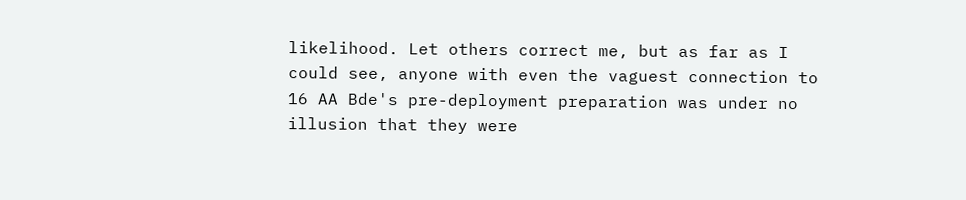likelihood. Let others correct me, but as far as I could see, anyone with even the vaguest connection to 16 AA Bde's pre-deployment preparation was under no illusion that they were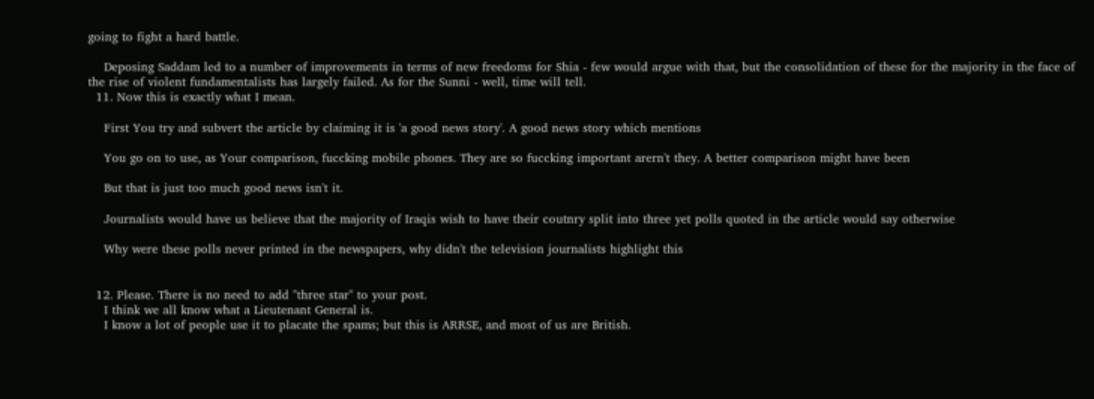going to fight a hard battle.

    Deposing Saddam led to a number of improvements in terms of new freedoms for Shia - few would argue with that, but the consolidation of these for the majority in the face of the rise of violent fundamentalists has largely failed. As for the Sunni - well, time will tell.
  11. Now this is exactly what I mean.

    First You try and subvert the article by claiming it is 'a good news story'. A good news story which mentions

    You go on to use, as Your comparison, fuccking mobile phones. They are so fuccking important arern't they. A better comparison might have been

    But that is just too much good news isn't it.

    Journalists would have us believe that the majority of Iraqis wish to have their coutnry split into three yet polls quoted in the article would say otherwise

    Why were these polls never printed in the newspapers, why didn't the television journalists highlight this


  12. Please. There is no need to add "three star" to your post.
    I think we all know what a Lieutenant General is.
    I know a lot of people use it to placate the spams; but this is ARRSE, and most of us are British.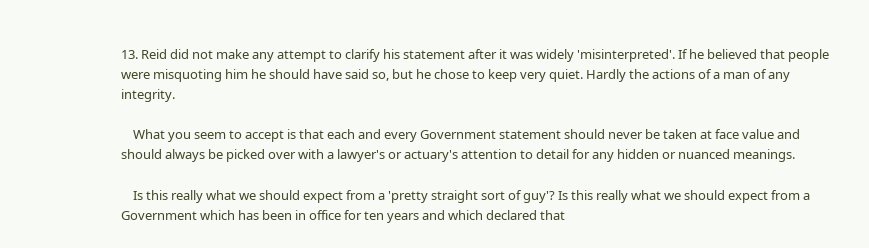13. Reid did not make any attempt to clarify his statement after it was widely 'misinterpreted'. If he believed that people were misquoting him he should have said so, but he chose to keep very quiet. Hardly the actions of a man of any integrity.

    What you seem to accept is that each and every Government statement should never be taken at face value and should always be picked over with a lawyer's or actuary's attention to detail for any hidden or nuanced meanings.

    Is this really what we should expect from a 'pretty straight sort of guy'? Is this really what we should expect from a Government which has been in office for ten years and which declared that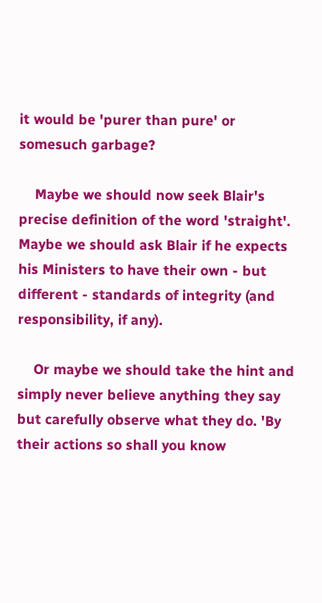it would be 'purer than pure' or somesuch garbage?

    Maybe we should now seek Blair's precise definition of the word 'straight'. Maybe we should ask Blair if he expects his Ministers to have their own - but different - standards of integrity (and responsibility, if any).

    Or maybe we should take the hint and simply never believe anything they say but carefully observe what they do. 'By their actions so shall you know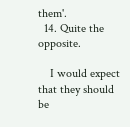them'.
  14. Quite the opposite.

    I would expect that they should be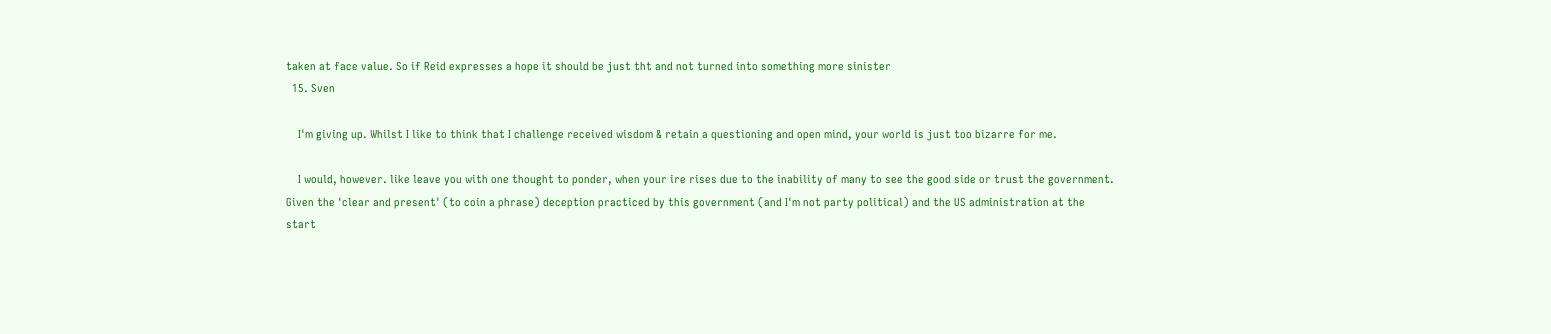taken at face value. So if Reid expresses a hope it should be just tht and not turned into something more sinister
  15. Sven

    I'm giving up. Whilst I like to think that I challenge received wisdom & retain a questioning and open mind, your world is just too bizarre for me.

    I would, however. like leave you with one thought to ponder, when your ire rises due to the inability of many to see the good side or trust the government. Given the 'clear and present' (to coin a phrase) deception practiced by this government (and I'm not party political) and the US administration at the start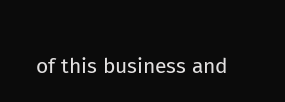of this business and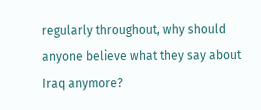regularly throughout, why should anyone believe what they say about Iraq anymore?